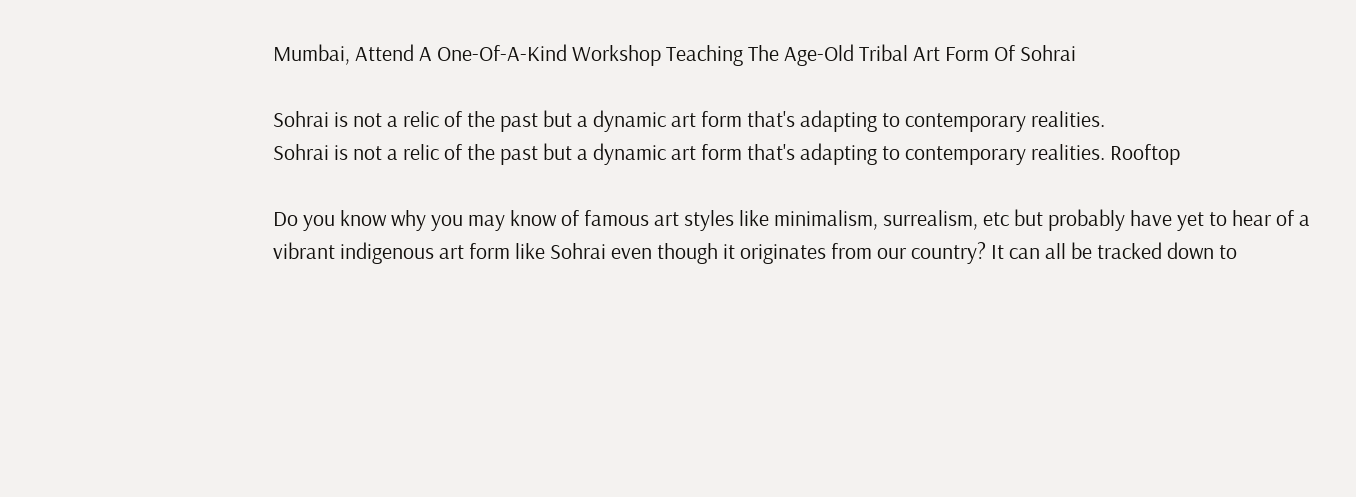Mumbai, Attend A One-Of-A-Kind Workshop Teaching The Age-Old Tribal Art Form Of Sohrai

Sohrai is not a relic of the past but a dynamic art form that's adapting to contemporary realities.
Sohrai is not a relic of the past but a dynamic art form that's adapting to contemporary realities. Rooftop

Do you know why you may know of famous art styles like minimalism, surrealism, etc but probably have yet to hear of a vibrant indigenous art form like Sohrai even though it originates from our country? It can all be tracked down to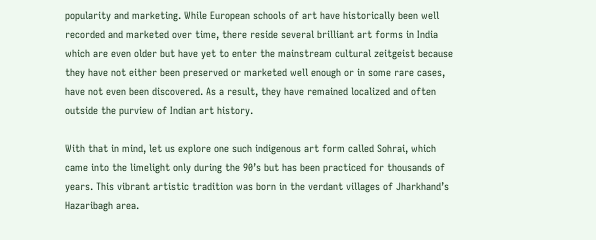popularity and marketing. While European schools of art have historically been well recorded and marketed over time, there reside several brilliant art forms in India which are even older but have yet to enter the mainstream cultural zeitgeist because they have not either been preserved or marketed well enough or in some rare cases, have not even been discovered. As a result, they have remained localized and often outside the purview of Indian art history.

With that in mind, let us explore one such indigenous art form called Sohrai, which came into the limelight only during the 90’s but has been practiced for thousands of years. This vibrant artistic tradition was born in the verdant villages of Jharkhand’s Hazaribagh area.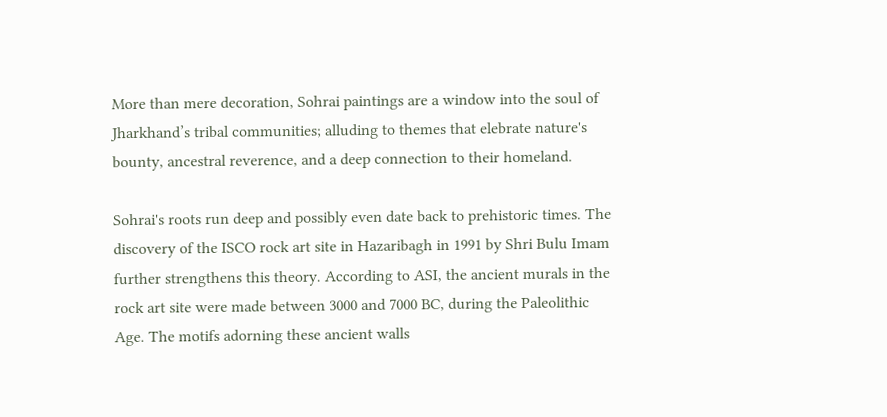More than mere decoration, Sohrai paintings are a window into the soul of Jharkhand’s tribal communities; alluding to themes that elebrate nature's bounty, ancestral reverence, and a deep connection to their homeland.

Sohrai's roots run deep and possibly even date back to prehistoric times. The discovery of the ISCO rock art site in Hazaribagh in 1991 by Shri Bulu Imam further strengthens this theory. According to ASI, the ancient murals in the rock art site were made between 3000 and 7000 BC, during the Paleolithic Age. The motifs adorning these ancient walls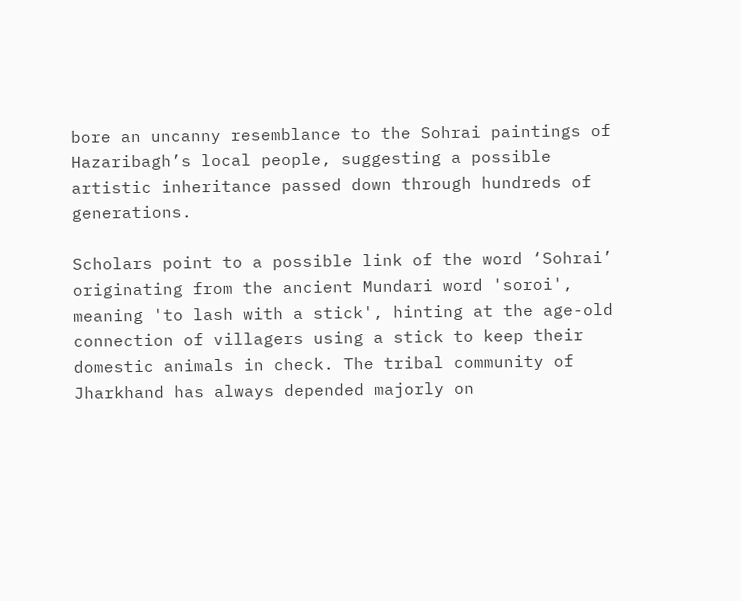bore an uncanny resemblance to the Sohrai paintings of Hazaribagh’s local people, suggesting a possible artistic inheritance passed down through hundreds of generations.

Scholars point to a possible link of the word ‘Sohrai’ originating from the ancient Mundari word 'soroi', meaning 'to lash with a stick', hinting at the age-old connection of villagers using a stick to keep their domestic animals in check. The tribal community of Jharkhand has always depended majorly on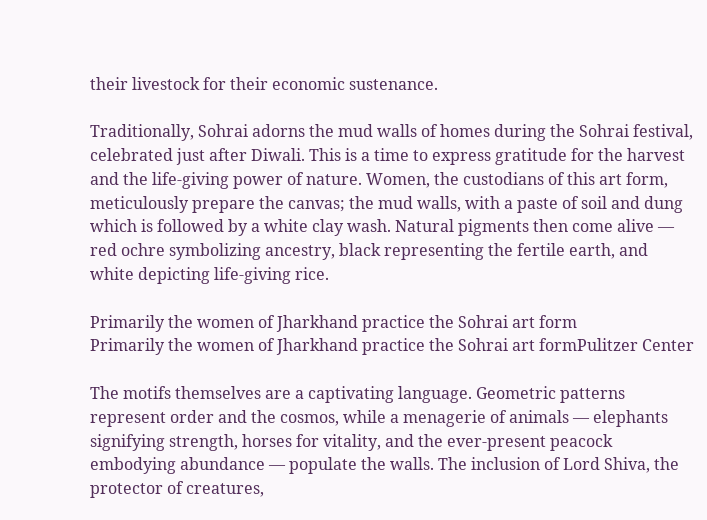their livestock for their economic sustenance.

Traditionally, Sohrai adorns the mud walls of homes during the Sohrai festival, celebrated just after Diwali. This is a time to express gratitude for the harvest and the life-giving power of nature. Women, the custodians of this art form, meticulously prepare the canvas; the mud walls, with a paste of soil and dung which is followed by a white clay wash. Natural pigments then come alive — red ochre symbolizing ancestry, black representing the fertile earth, and white depicting life-giving rice.

Primarily the women of Jharkhand practice the Sohrai art form
Primarily the women of Jharkhand practice the Sohrai art formPulitzer Center

The motifs themselves are a captivating language. Geometric patterns represent order and the cosmos, while a menagerie of animals — elephants signifying strength, horses for vitality, and the ever-present peacock embodying abundance — populate the walls. The inclusion of Lord Shiva, the protector of creatures,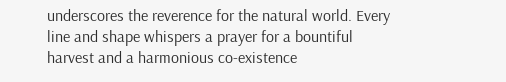underscores the reverence for the natural world. Every line and shape whispers a prayer for a bountiful harvest and a harmonious co-existence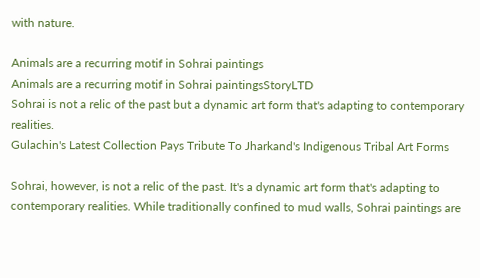with nature.

Animals are a recurring motif in Sohrai paintings
Animals are a recurring motif in Sohrai paintingsStoryLTD
Sohrai is not a relic of the past but a dynamic art form that's adapting to contemporary realities.
Gulachin's Latest Collection Pays Tribute To Jharkand's Indigenous Tribal Art Forms

Sohrai, however, is not a relic of the past. It's a dynamic art form that's adapting to contemporary realities. While traditionally confined to mud walls, Sohrai paintings are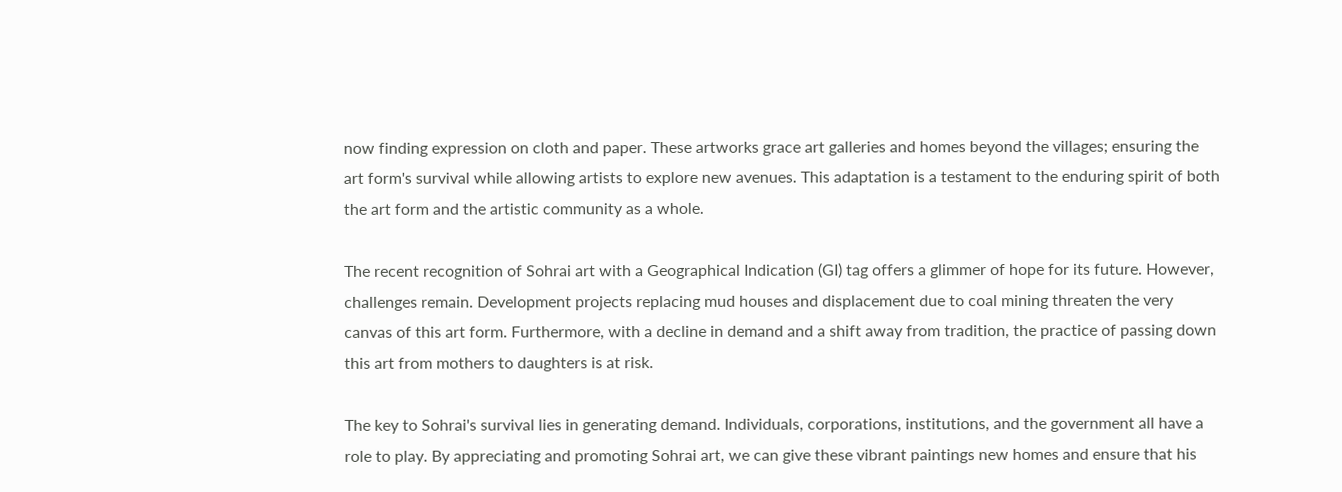now finding expression on cloth and paper. These artworks grace art galleries and homes beyond the villages; ensuring the art form's survival while allowing artists to explore new avenues. This adaptation is a testament to the enduring spirit of both the art form and the artistic community as a whole.

The recent recognition of Sohrai art with a Geographical Indication (GI) tag offers a glimmer of hope for its future. However, challenges remain. Development projects replacing mud houses and displacement due to coal mining threaten the very canvas of this art form. Furthermore, with a decline in demand and a shift away from tradition, the practice of passing down this art from mothers to daughters is at risk.

The key to Sohrai's survival lies in generating demand. Individuals, corporations, institutions, and the government all have a role to play. By appreciating and promoting Sohrai art, we can give these vibrant paintings new homes and ensure that his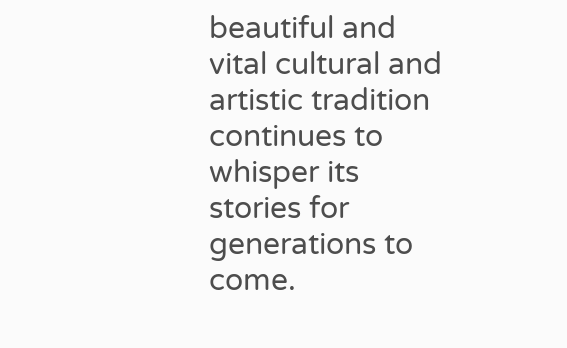beautiful and vital cultural and artistic tradition continues to whisper its stories for generations to come.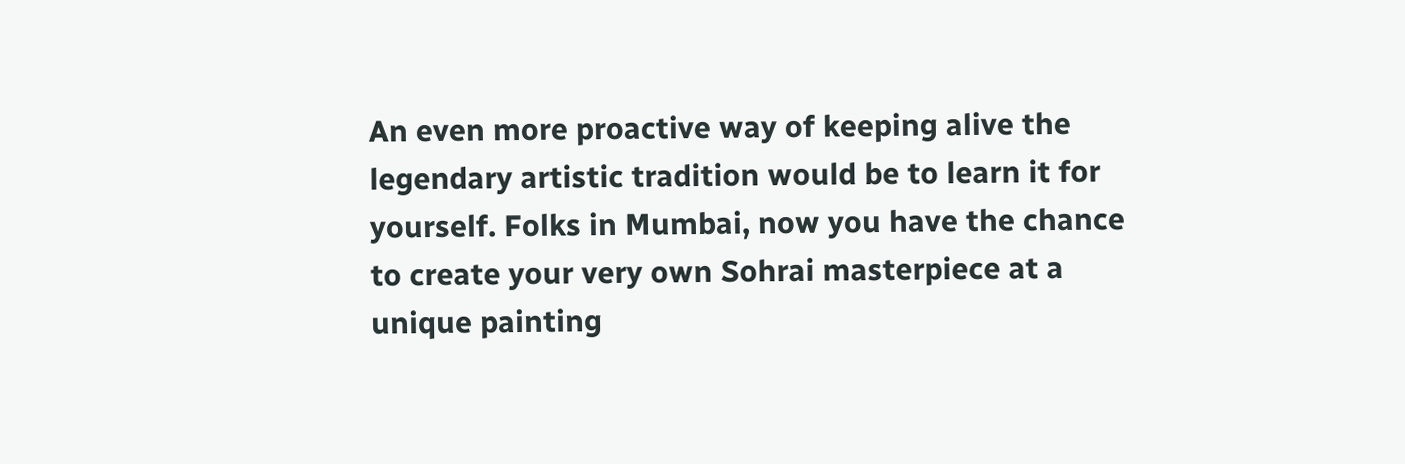An even more proactive way of keeping alive the legendary artistic tradition would be to learn it for yourself. Folks in Mumbai, now you have the chance to create your very own Sohrai masterpiece at a unique painting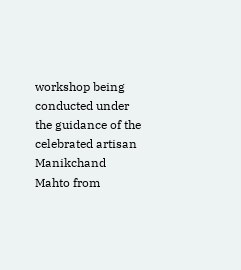workshop being conducted under the guidance of the celebrated artisan Manikchand Mahto from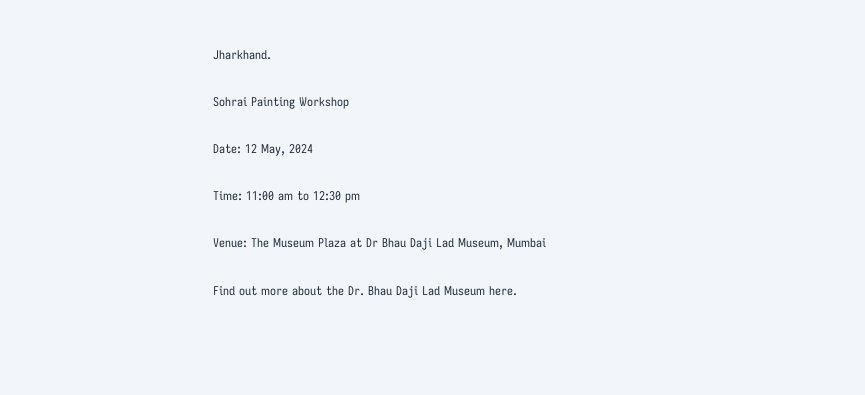Jharkhand.

Sohrai Painting Workshop

Date: 12 May, 2024

Time: 11:00 am to 12:30 pm

Venue: The Museum Plaza at Dr Bhau Daji Lad Museum, Mumbai

Find out more about the Dr. Bhau Daji Lad Museum here.